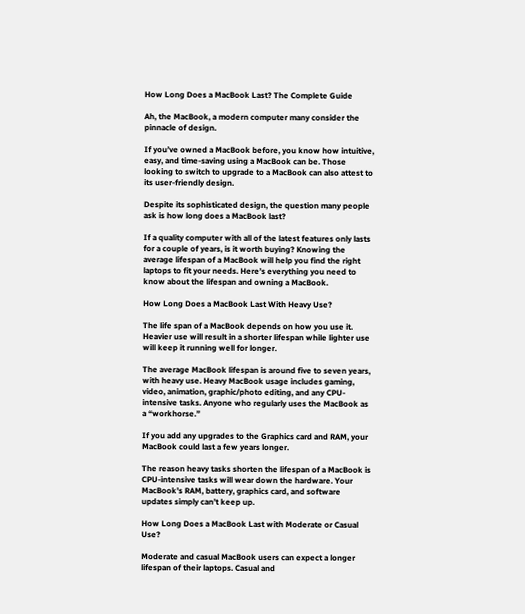How Long Does a MacBook Last? The Complete Guide

Ah, the MacBook, a modern computer many consider the pinnacle of design.

If you’ve owned a MacBook before, you know how intuitive, easy, and time-saving using a MacBook can be. Those looking to switch to upgrade to a MacBook can also attest to its user-friendly design.

Despite its sophisticated design, the question many people ask is how long does a MacBook last?

If a quality computer with all of the latest features only lasts for a couple of years, is it worth buying? Knowing the average lifespan of a MacBook will help you find the right laptops to fit your needs. Here’s everything you need to know about the lifespan and owning a MacBook.

How Long Does a MacBook Last With Heavy Use?

The life span of a MacBook depends on how you use it. Heavier use will result in a shorter lifespan while lighter use will keep it running well for longer.

The average MacBook lifespan is around five to seven years, with heavy use. Heavy MacBook usage includes gaming, video, animation, graphic/photo editing, and any CPU-intensive tasks. Anyone who regularly uses the MacBook as a “workhorse.”

If you add any upgrades to the Graphics card and RAM, your MacBook could last a few years longer.

The reason heavy tasks shorten the lifespan of a MacBook is CPU-intensive tasks will wear down the hardware. Your MacBook’s RAM, battery, graphics card, and software updates simply can’t keep up.

How Long Does a MacBook Last with Moderate or Casual Use?

Moderate and casual MacBook users can expect a longer lifespan of their laptops. Casual and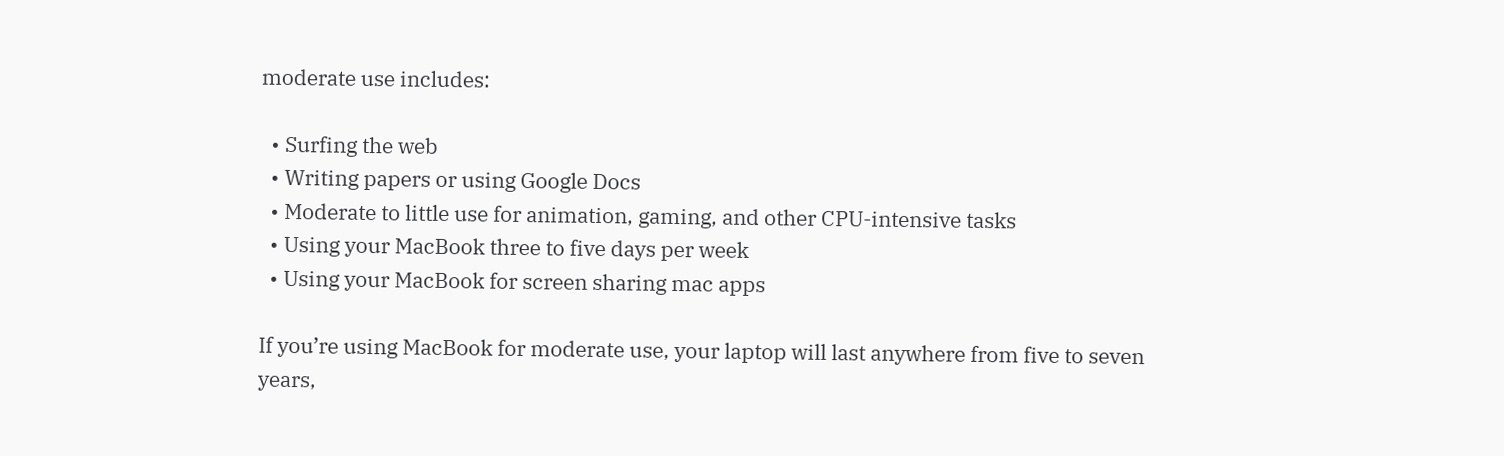moderate use includes:

  • Surfing the web
  • Writing papers or using Google Docs
  • Moderate to little use for animation, gaming, and other CPU-intensive tasks
  • Using your MacBook three to five days per week
  • Using your MacBook for screen sharing mac apps

If you’re using MacBook for moderate use, your laptop will last anywhere from five to seven years,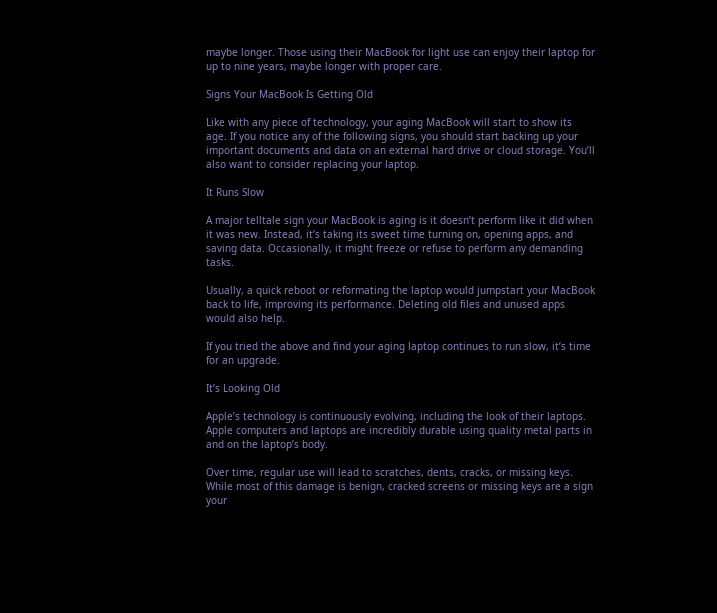maybe longer. Those using their MacBook for light use can enjoy their laptop for up to nine years, maybe longer with proper care.

Signs Your MacBook Is Getting Old

Like with any piece of technology, your aging MacBook will start to show its age. If you notice any of the following signs, you should start backing up your important documents and data on an external hard drive or cloud storage. You’ll also want to consider replacing your laptop.

It Runs Slow

A major telltale sign your MacBook is aging is it doesn’t perform like it did when it was new. Instead, it’s taking its sweet time turning on, opening apps, and saving data. Occasionally, it might freeze or refuse to perform any demanding tasks.

Usually, a quick reboot or reformating the laptop would jumpstart your MacBook back to life, improving its performance. Deleting old files and unused apps would also help.

If you tried the above and find your aging laptop continues to run slow, it’s time for an upgrade.

It’s Looking Old

Apple’s technology is continuously evolving, including the look of their laptops. Apple computers and laptops are incredibly durable using quality metal parts in and on the laptop’s body.

Over time, regular use will lead to scratches, dents, cracks, or missing keys. While most of this damage is benign, cracked screens or missing keys are a sign your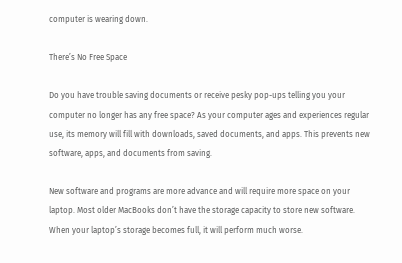computer is wearing down.

There’s No Free Space

Do you have trouble saving documents or receive pesky pop-ups telling you your computer no longer has any free space? As your computer ages and experiences regular use, its memory will fill with downloads, saved documents, and apps. This prevents new software, apps, and documents from saving.

New software and programs are more advance and will require more space on your laptop. Most older MacBooks don’t have the storage capacity to store new software. When your laptop’s storage becomes full, it will perform much worse.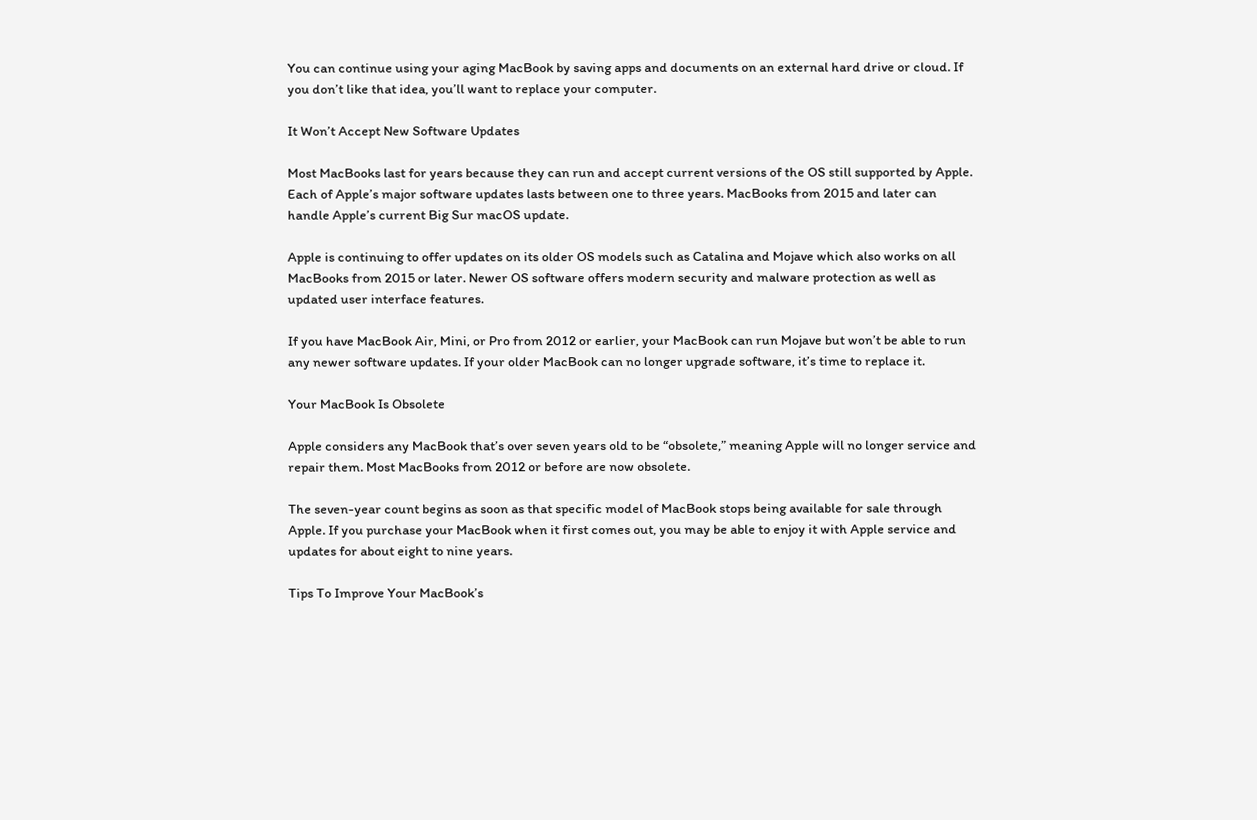You can continue using your aging MacBook by saving apps and documents on an external hard drive or cloud. If you don’t like that idea, you’ll want to replace your computer.

It Won’t Accept New Software Updates

Most MacBooks last for years because they can run and accept current versions of the OS still supported by Apple. Each of Apple’s major software updates lasts between one to three years. MacBooks from 2015 and later can handle Apple’s current Big Sur macOS update.

Apple is continuing to offer updates on its older OS models such as Catalina and Mojave which also works on all MacBooks from 2015 or later. Newer OS software offers modern security and malware protection as well as updated user interface features.

If you have MacBook Air, Mini, or Pro from 2012 or earlier, your MacBook can run Mojave but won’t be able to run any newer software updates. If your older MacBook can no longer upgrade software, it’s time to replace it.

Your MacBook Is Obsolete

Apple considers any MacBook that’s over seven years old to be “obsolete,” meaning Apple will no longer service and repair them. Most MacBooks from 2012 or before are now obsolete.

The seven-year count begins as soon as that specific model of MacBook stops being available for sale through Apple. If you purchase your MacBook when it first comes out, you may be able to enjoy it with Apple service and updates for about eight to nine years.

Tips To Improve Your MacBook’s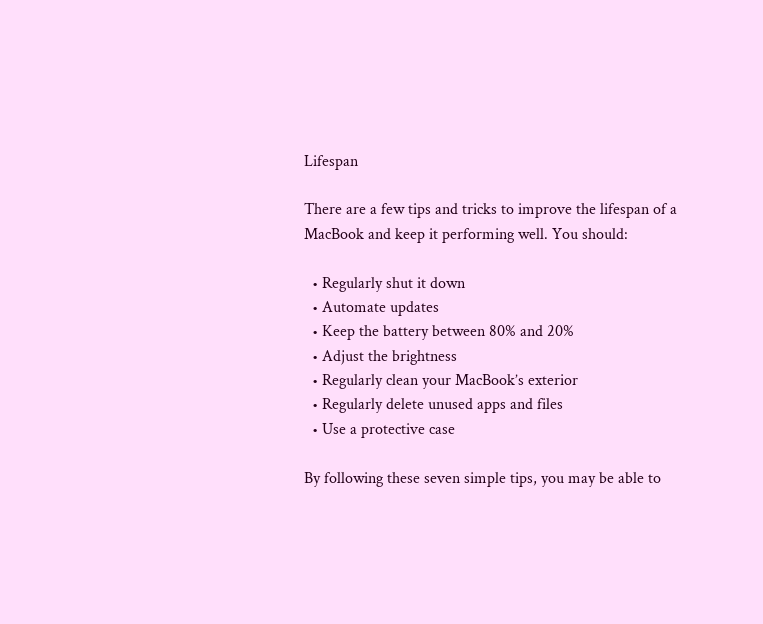Lifespan

There are a few tips and tricks to improve the lifespan of a MacBook and keep it performing well. You should:

  • Regularly shut it down
  • Automate updates
  • Keep the battery between 80% and 20%
  • Adjust the brightness
  • Regularly clean your MacBook’s exterior
  • Regularly delete unused apps and files
  • Use a protective case

By following these seven simple tips, you may be able to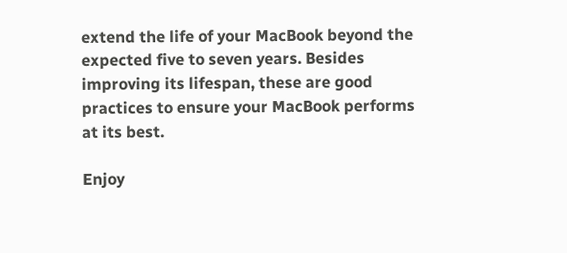extend the life of your MacBook beyond the expected five to seven years. Besides improving its lifespan, these are good practices to ensure your MacBook performs at its best.

Enjoy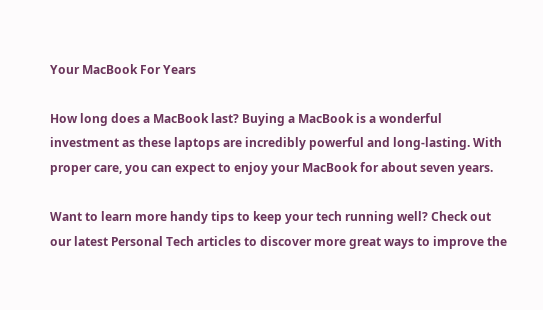Your MacBook For Years

How long does a MacBook last? Buying a MacBook is a wonderful investment as these laptops are incredibly powerful and long-lasting. With proper care, you can expect to enjoy your MacBook for about seven years.

Want to learn more handy tips to keep your tech running well? Check out our latest Personal Tech articles to discover more great ways to improve the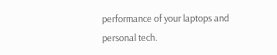performance of your laptops and personal tech.